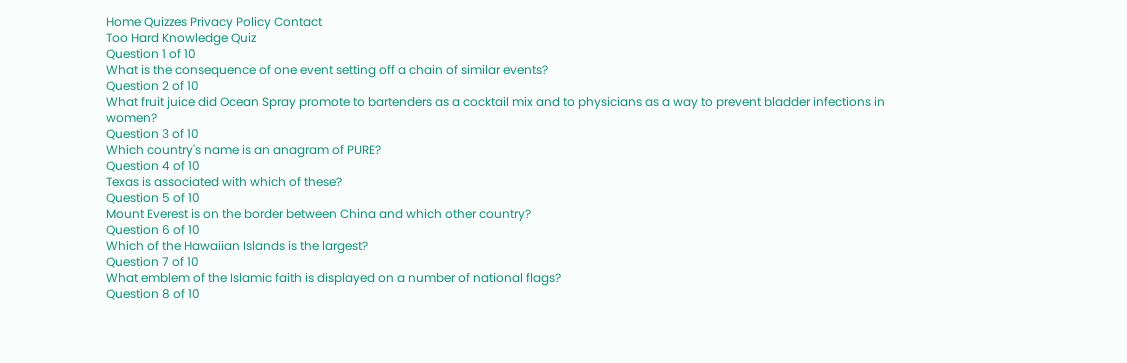Home Quizzes Privacy Policy Contact
Too Hard Knowledge Quiz
Question 1 of 10
What is the consequence of one event setting off a chain of similar events?
Question 2 of 10
What fruit juice did Ocean Spray promote to bartenders as a cocktail mix and to physicians as a way to prevent bladder infections in women?
Question 3 of 10
Which country's name is an anagram of PURE?
Question 4 of 10
Texas is associated with which of these?
Question 5 of 10
Mount Everest is on the border between China and which other country?
Question 6 of 10
Which of the Hawaiian Islands is the largest?
Question 7 of 10
What emblem of the Islamic faith is displayed on a number of national flags?
Question 8 of 10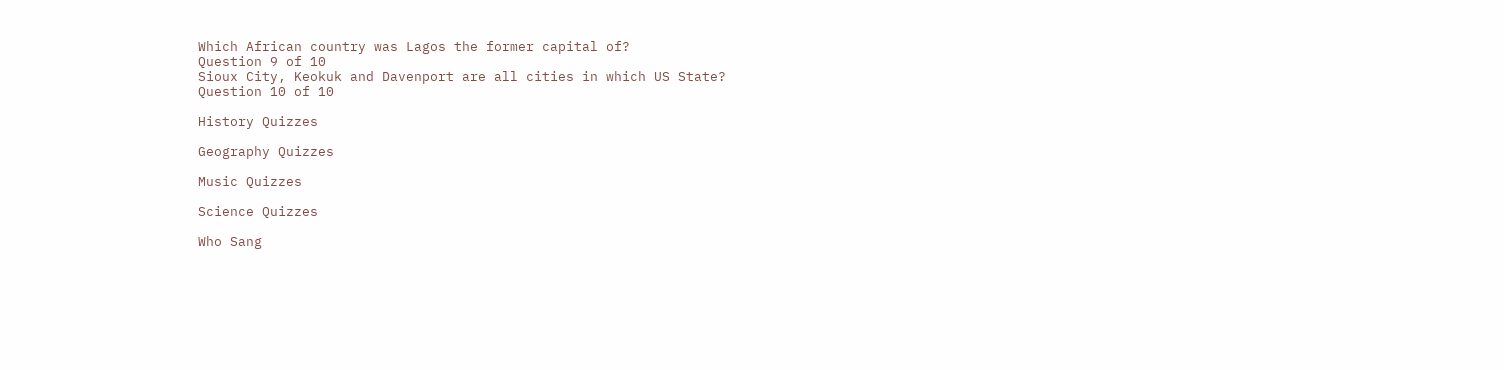Which African country was Lagos the former capital of?
Question 9 of 10
Sioux City, Keokuk and Davenport are all cities in which US State?
Question 10 of 10

History Quizzes

Geography Quizzes

Music Quizzes

Science Quizzes

Who Sang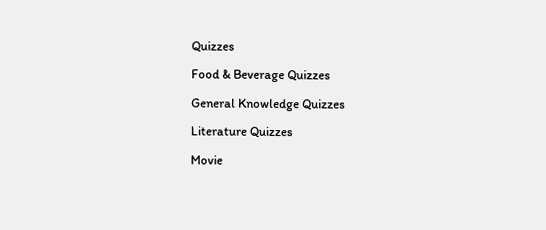Quizzes

Food & Beverage Quizzes

General Knowledge Quizzes

Literature Quizzes

Movie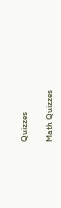Quizzes

Math Quizzes